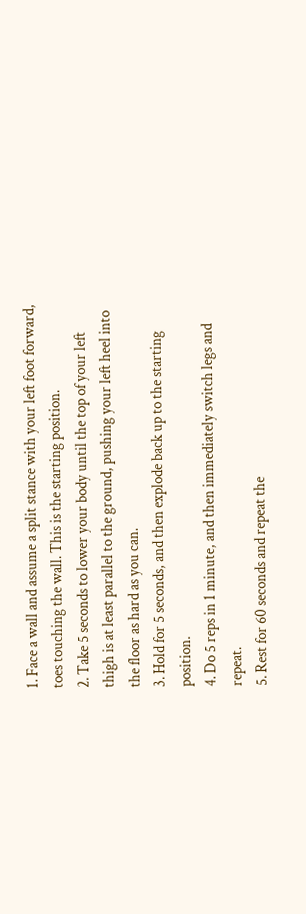1. Face a wall and assume a split stance with your left foot forward, toes touching the wall. This is the starting position.
2. Take 5 seconds to lower your body until the top of your left thigh is at least parallel to the ground, pushing your left heel into the floor as hard as you can.
3. Hold for 5 seconds, and then explode back up to the starting position.
4. Do 5 reps in 1 minute, and then immediately switch legs and repeat.
5. Rest for 60 seconds and repeat the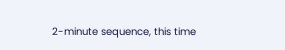2-minute sequence, this time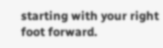starting with your right foot forward.